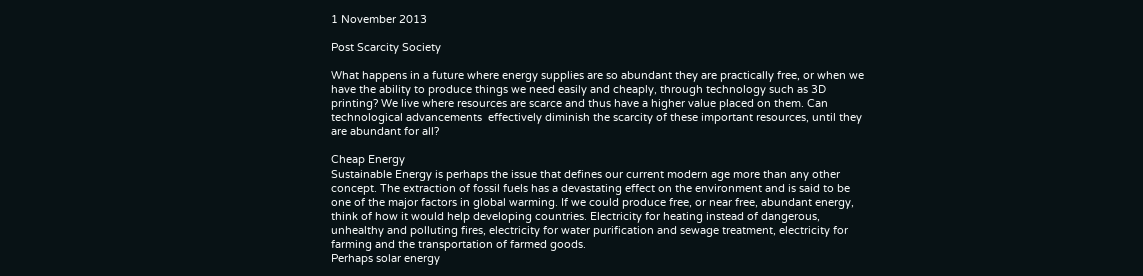1 November 2013

Post Scarcity Society

What happens in a future where energy supplies are so abundant they are practically free, or when we have the ability to produce things we need easily and cheaply, through technology such as 3D printing? We live where resources are scarce and thus have a higher value placed on them. Can technological advancements  effectively diminish the scarcity of these important resources, until they are abundant for all?

Cheap Energy
Sustainable Energy is perhaps the issue that defines our current modern age more than any other concept. The extraction of fossil fuels has a devastating effect on the environment and is said to be one of the major factors in global warming. If we could produce free, or near free, abundant energy, think of how it would help developing countries. Electricity for heating instead of dangerous, unhealthy and polluting fires, electricity for water purification and sewage treatment, electricity for farming and the transportation of farmed goods.
Perhaps solar energy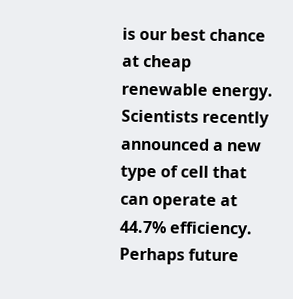is our best chance at cheap renewable energy. Scientists recently announced a new type of cell that can operate at 44.7% efficiency. Perhaps future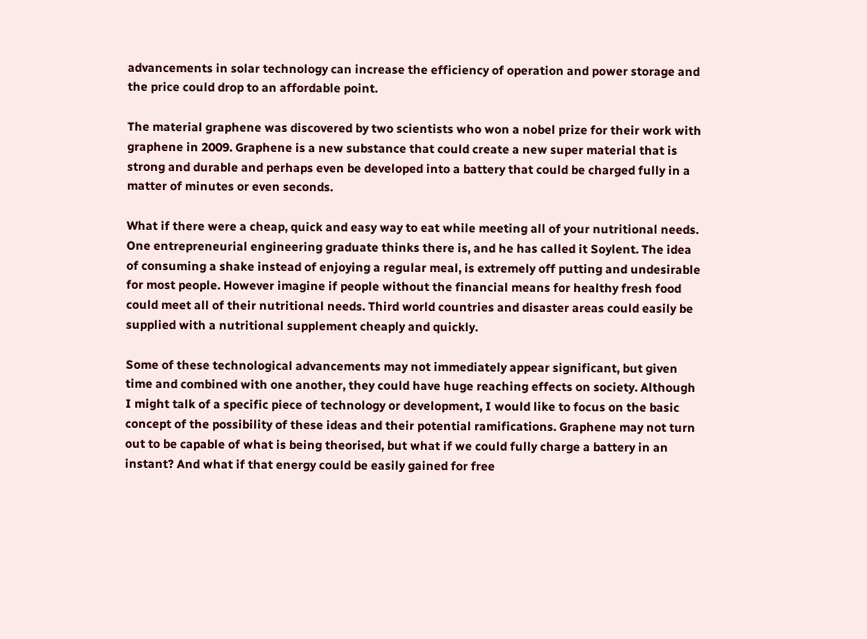advancements in solar technology can increase the efficiency of operation and power storage and the price could drop to an affordable point.

The material graphene was discovered by two scientists who won a nobel prize for their work with graphene in 2009. Graphene is a new substance that could create a new super material that is strong and durable and perhaps even be developed into a battery that could be charged fully in a matter of minutes or even seconds.

What if there were a cheap, quick and easy way to eat while meeting all of your nutritional needs. One entrepreneurial engineering graduate thinks there is, and he has called it Soylent. The idea of consuming a shake instead of enjoying a regular meal, is extremely off putting and undesirable for most people. However imagine if people without the financial means for healthy fresh food could meet all of their nutritional needs. Third world countries and disaster areas could easily be supplied with a nutritional supplement cheaply and quickly.

Some of these technological advancements may not immediately appear significant, but given time and combined with one another, they could have huge reaching effects on society. Although I might talk of a specific piece of technology or development, I would like to focus on the basic concept of the possibility of these ideas and their potential ramifications. Graphene may not turn out to be capable of what is being theorised, but what if we could fully charge a battery in an instant? And what if that energy could be easily gained for free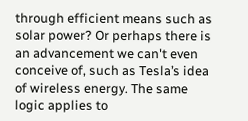through efficient means such as solar power? Or perhaps there is an advancement we can't even conceive of, such as Tesla’s idea of wireless energy. The same logic applies to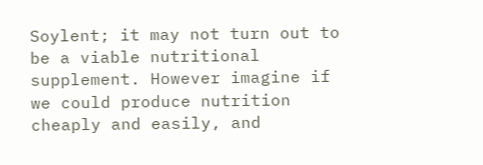Soylent; it may not turn out to be a viable nutritional supplement. However imagine if we could produce nutrition cheaply and easily, and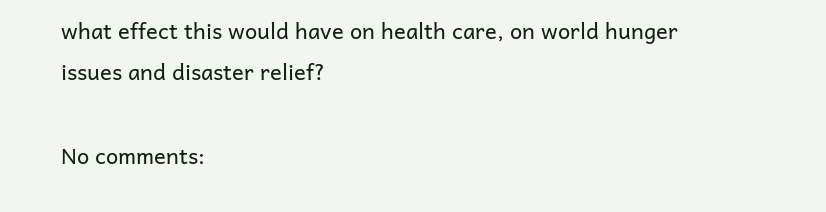what effect this would have on health care, on world hunger issues and disaster relief?

No comments: